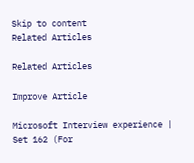Skip to content
Related Articles

Related Articles

Improve Article

Microsoft Interview experience | Set 162 (For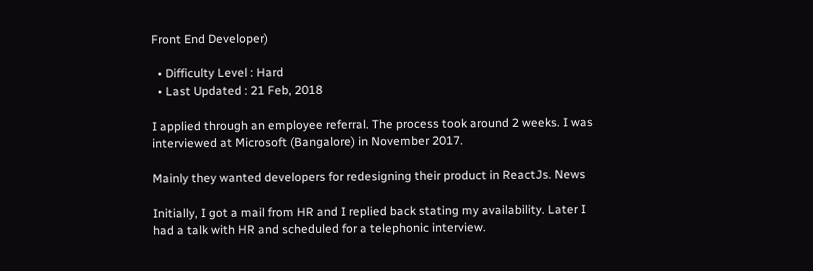Front End Developer)

  • Difficulty Level : Hard
  • Last Updated : 21 Feb, 2018

I applied through an employee referral. The process took around 2 weeks. I was interviewed at Microsoft (Bangalore) in November 2017.

Mainly they wanted developers for redesigning their product in ReactJs. News

Initially, I got a mail from HR and I replied back stating my availability. Later I had a talk with HR and scheduled for a telephonic interview.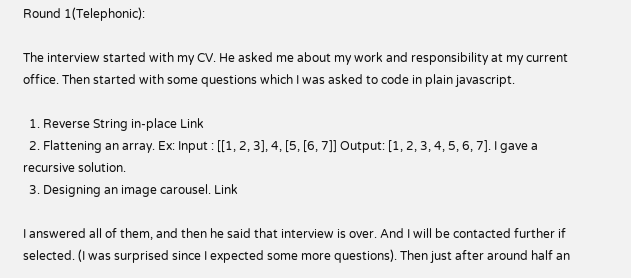Round 1(Telephonic):

The interview started with my CV. He asked me about my work and responsibility at my current office. Then started with some questions which I was asked to code in plain javascript.

  1. Reverse String in-place Link
  2. Flattening an array. Ex: Input : [[1, 2, 3], 4, [5, [6, 7]] Output: [1, 2, 3, 4, 5, 6, 7]. I gave a recursive solution.
  3. Designing an image carousel. Link

I answered all of them, and then he said that interview is over. And I will be contacted further if selected. (I was surprised since I expected some more questions). Then just after around half an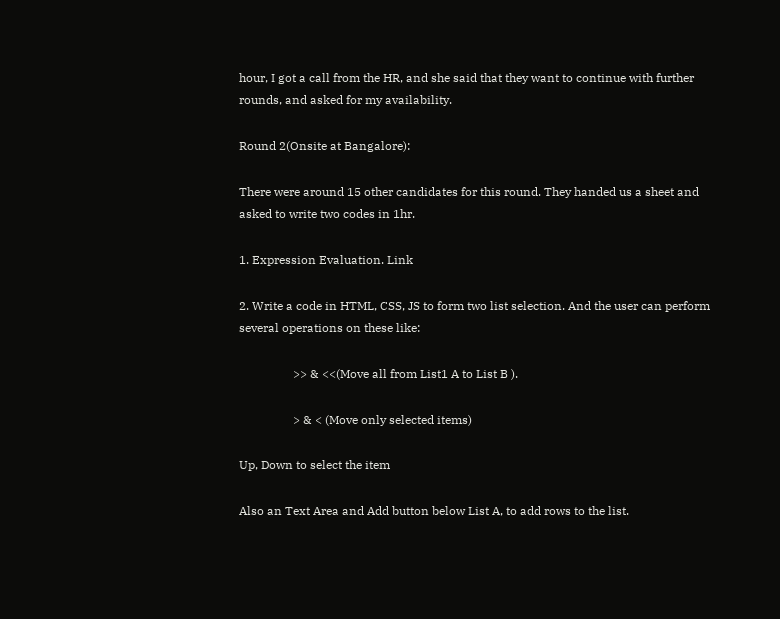hour, I got a call from the HR, and she said that they want to continue with further rounds, and asked for my availability.

Round 2(Onsite at Bangalore):

There were around 15 other candidates for this round. They handed us a sheet and asked to write two codes in 1hr.

1. Expression Evaluation. Link

2. Write a code in HTML, CSS, JS to form two list selection. And the user can perform several operations on these like:

                  >> & <<(Move all from List1 A to List B ).

                  > & < (Move only selected items)

Up, Down to select the item

Also an Text Area and Add button below List A, to add rows to the list.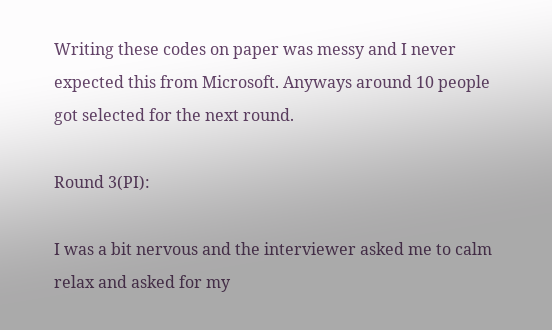Writing these codes on paper was messy and I never expected this from Microsoft. Anyways around 10 people got selected for the next round.

Round 3(PI):

I was a bit nervous and the interviewer asked me to calm relax and asked for my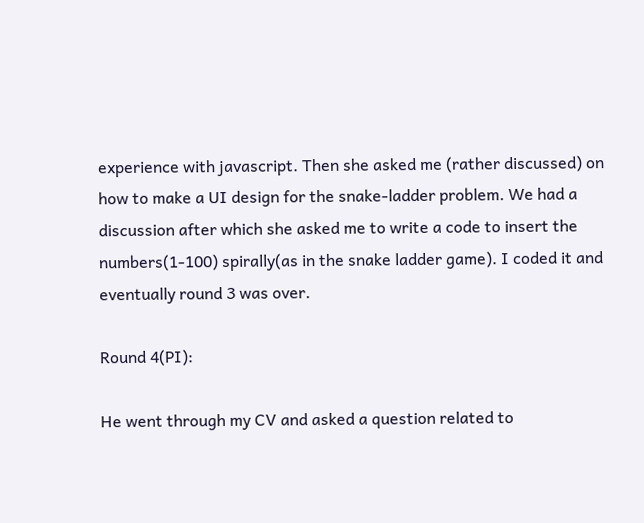experience with javascript. Then she asked me (rather discussed) on how to make a UI design for the snake-ladder problem. We had a discussion after which she asked me to write a code to insert the numbers(1-100) spirally(as in the snake ladder game). I coded it and eventually round 3 was over.

Round 4(PI):

He went through my CV and asked a question related to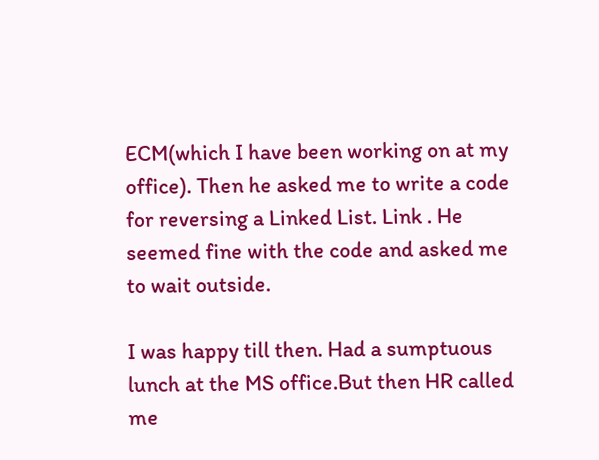ECM(which I have been working on at my office). Then he asked me to write a code for reversing a Linked List. Link . He seemed fine with the code and asked me to wait outside.

I was happy till then. Had a sumptuous lunch at the MS office.But then HR called me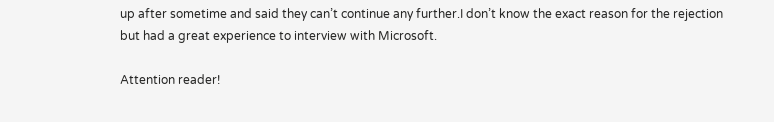up after sometime and said they can’t continue any further.I don’t know the exact reason for the rejection but had a great experience to interview with Microsoft.

Attention reader!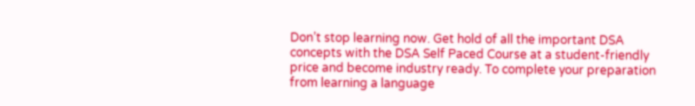Don’t stop learning now. Get hold of all the important DSA concepts with the DSA Self Paced Course at a student-friendly price and become industry ready. To complete your preparation from learning a language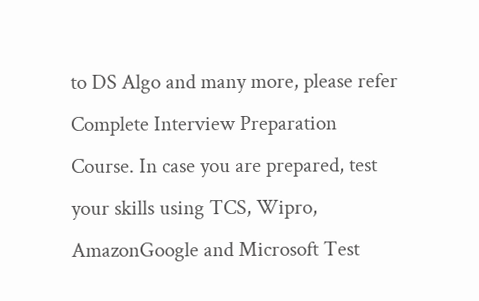to DS Algo and many more, please refer Complete Interview Preparation Course. In case you are prepared, test your skills using TCS, Wipro, AmazonGoogle and Microsoft Test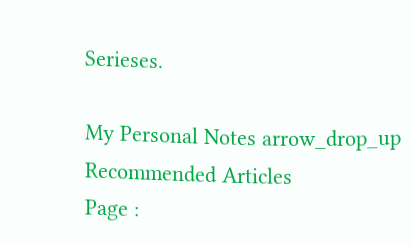Serieses.

My Personal Notes arrow_drop_up
Recommended Articles
Page :